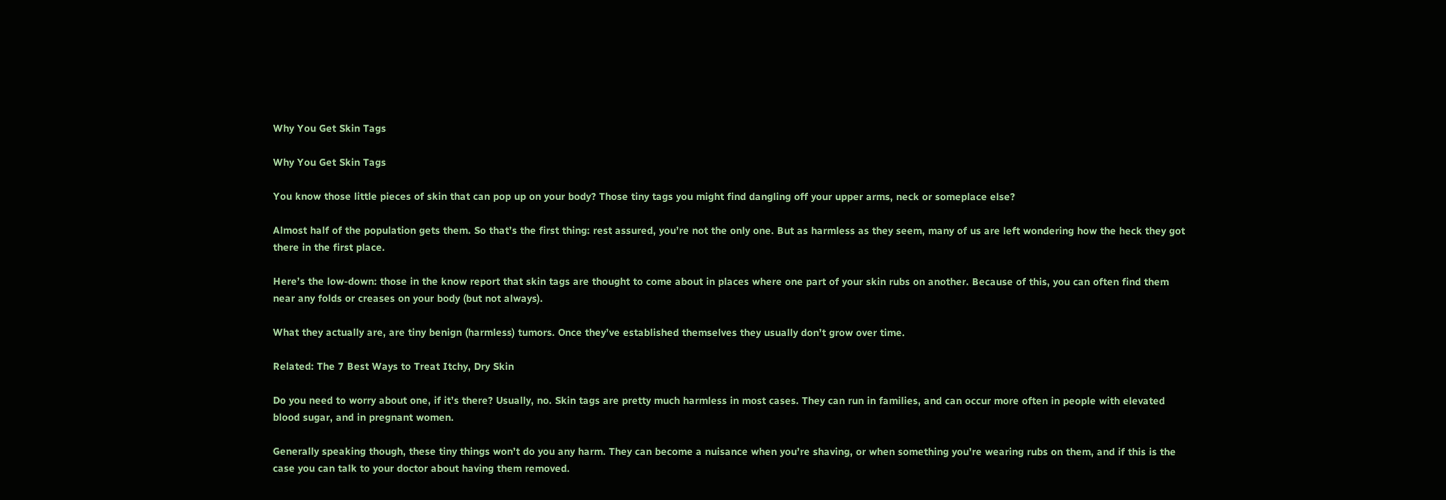Why You Get Skin Tags

Why You Get Skin Tags

You know those little pieces of skin that can pop up on your body? Those tiny tags you might find dangling off your upper arms, neck or someplace else?

Almost half of the population gets them. So that’s the first thing: rest assured, you’re not the only one. But as harmless as they seem, many of us are left wondering how the heck they got there in the first place.

Here’s the low-down: those in the know report that skin tags are thought to come about in places where one part of your skin rubs on another. Because of this, you can often find them near any folds or creases on your body (but not always).

What they actually are, are tiny benign (harmless) tumors. Once they’ve established themselves they usually don’t grow over time.

Related: The 7 Best Ways to Treat Itchy, Dry Skin

Do you need to worry about one, if it’s there? Usually, no. Skin tags are pretty much harmless in most cases. They can run in families, and can occur more often in people with elevated blood sugar, and in pregnant women.

Generally speaking though, these tiny things won’t do you any harm. They can become a nuisance when you’re shaving, or when something you’re wearing rubs on them, and if this is the case you can talk to your doctor about having them removed.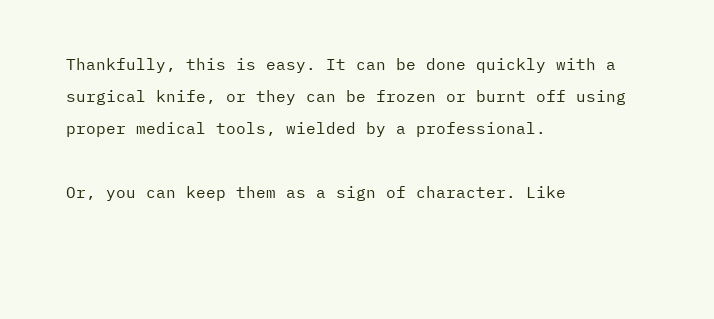Thankfully, this is easy. It can be done quickly with a surgical knife, or they can be frozen or burnt off using proper medical tools, wielded by a professional.

Or, you can keep them as a sign of character. Like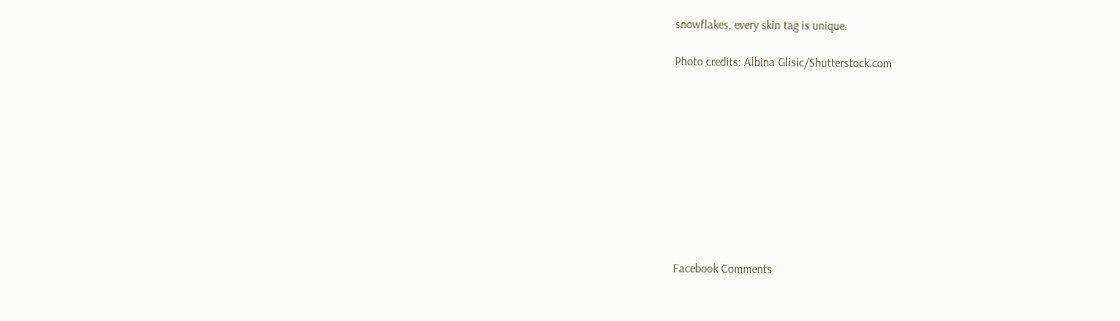snowflakes, every skin tag is unique.

Photo credits: Albina Glisic/Shutterstock.com










Facebook Comments